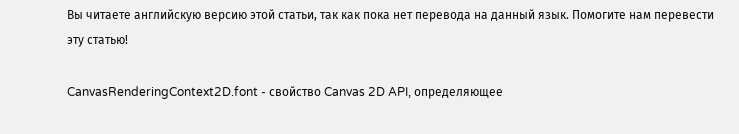Вы читаете английскую версию этой статьи, так как пока нет перевода на данный язык. Помогите нам перевести эту статью!

CanvasRenderingContext2D.font - свойство Canvas 2D API, определяющее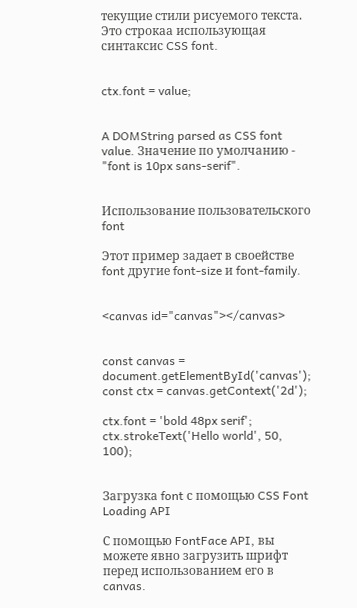текущие стили рисуемого текста. Это строкаа использующая синтаксис CSS font.


ctx.font = value;


A DOMString parsed as CSS font value. Значение по умолчанию - "font is 10px sans-serif".


Использование пользовательского font

Этот пример задает в своействе font другие font-size и font-family.


<canvas id="canvas"></canvas>


const canvas = document.getElementById('canvas');
const ctx = canvas.getContext('2d');

ctx.font = 'bold 48px serif';
ctx.strokeText('Hello world', 50, 100);


Загрузка font с помощью CSS Font Loading API

С помощью FontFace API, вы можете явно загрузить шрифт перед использованием его в canvas.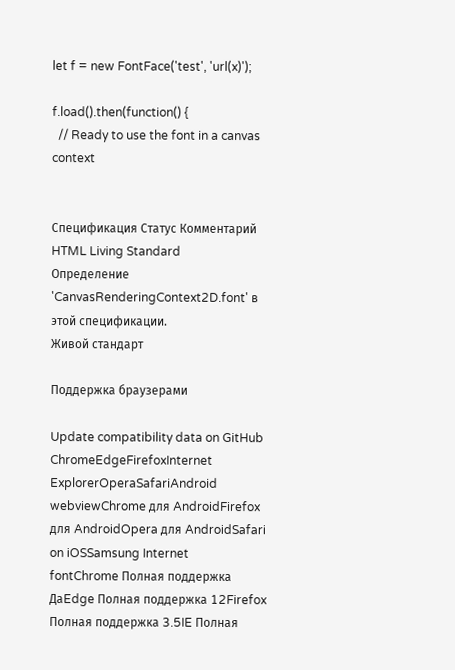let f = new FontFace('test', 'url(x)');

f.load().then(function() {
  // Ready to use the font in a canvas context


Спецификация Статус Комментарий
HTML Living Standard
Определение 'CanvasRenderingContext2D.font' в этой спецификации.
Живой стандарт

Поддержка браузерами

Update compatibility data on GitHub
ChromeEdgeFirefoxInternet ExplorerOperaSafariAndroid webviewChrome для AndroidFirefox для AndroidOpera для AndroidSafari on iOSSamsung Internet
fontChrome Полная поддержка ДаEdge Полная поддержка 12Firefox Полная поддержка 3.5IE Полная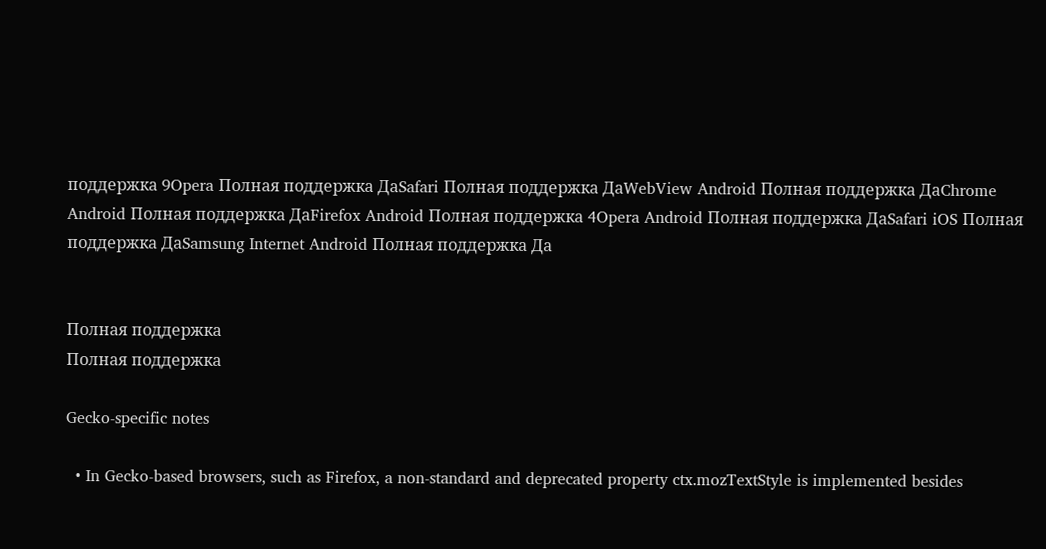поддержка 9Opera Полная поддержка ДаSafari Полная поддержка ДаWebView Android Полная поддержка ДаChrome Android Полная поддержка ДаFirefox Android Полная поддержка 4Opera Android Полная поддержка ДаSafari iOS Полная поддержка ДаSamsung Internet Android Полная поддержка Да


Полная поддержка
Полная поддержка

Gecko-specific notes

  • In Gecko-based browsers, such as Firefox, a non-standard and deprecated property ctx.mozTextStyle is implemented besides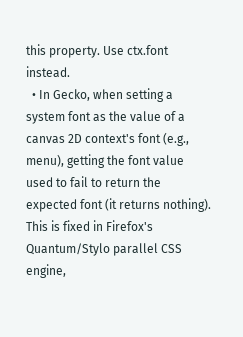this property. Use ctx.font instead.
  • In Gecko, when setting a system font as the value of a canvas 2D context's font (e.g., menu), getting the font value used to fail to return the expected font (it returns nothing). This is fixed in Firefox's Quantum/Stylo parallel CSS engine,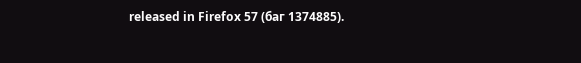released in Firefox 57 (баг 1374885).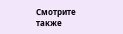Смотрите также